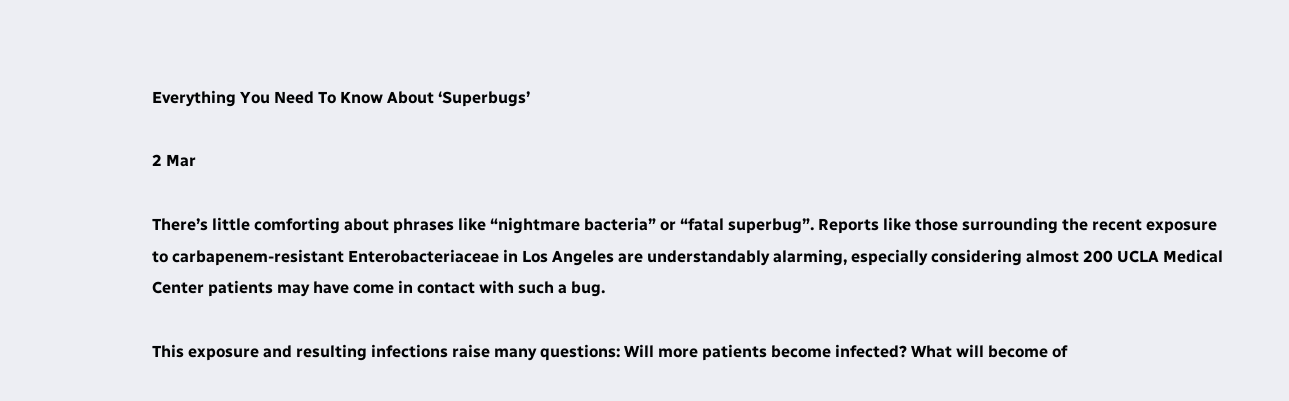Everything You Need To Know About ‘Superbugs’

2 Mar

There’s little comforting about phrases like “nightmare bacteria” or “fatal superbug”. Reports like those surrounding the recent exposure to carbapenem-resistant Enterobacteriaceae in Los Angeles are understandably alarming, especially considering almost 200 UCLA Medical Center patients may have come in contact with such a bug.

This exposure and resulting infections raise many questions: Will more patients become infected? What will become of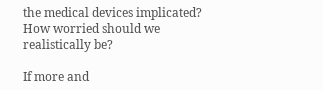the medical devices implicated? How worried should we realistically be?

If more and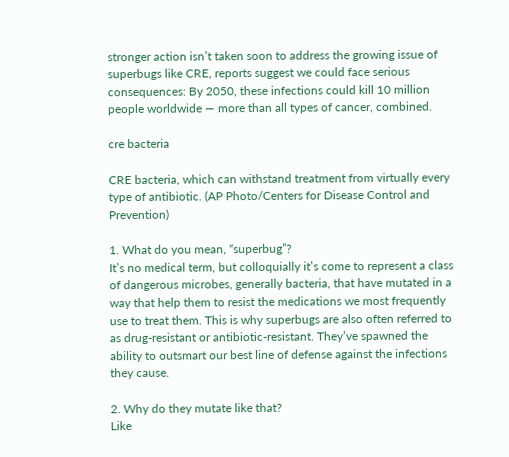stronger action isn’t taken soon to address the growing issue of superbugs like CRE, reports suggest we could face serious consequences: By 2050, these infections could kill 10 million people worldwide — more than all types of cancer, combined.

cre bacteria

CRE bacteria, which can withstand treatment from virtually every type of antibiotic. (AP Photo/Centers for Disease Control and Prevention)

1. What do you mean, “superbug”?
It’s no medical term, but colloquially it’s come to represent a class of dangerous microbes, generally bacteria, that have mutated in a way that help them to resist the medications we most frequently use to treat them. This is why superbugs are also often referred to as drug-resistant or antibiotic-resistant. They’ve spawned the ability to outsmart our best line of defense against the infections they cause.

2. Why do they mutate like that?
Like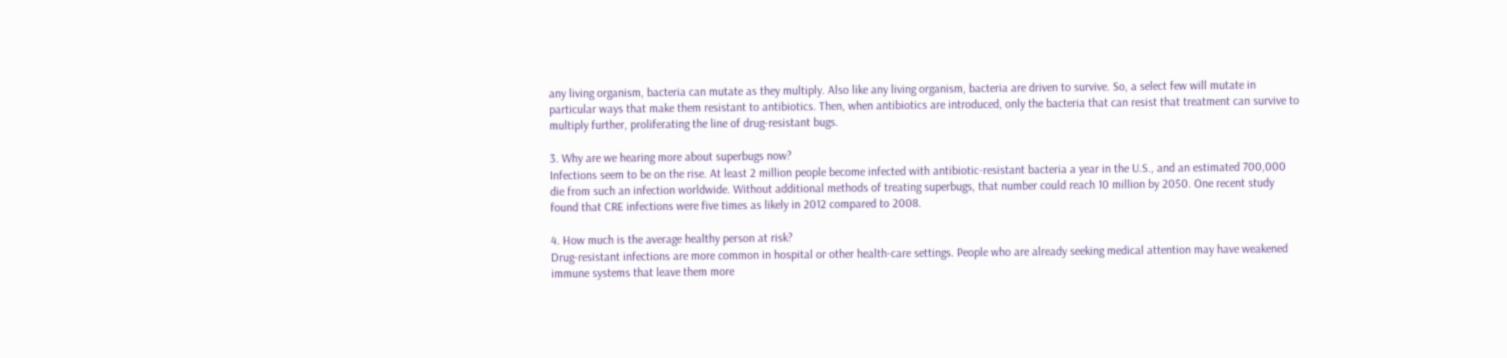any living organism, bacteria can mutate as they multiply. Also like any living organism, bacteria are driven to survive. So, a select few will mutate in particular ways that make them resistant to antibiotics. Then, when antibiotics are introduced, only the bacteria that can resist that treatment can survive to multiply further, proliferating the line of drug-resistant bugs.

3. Why are we hearing more about superbugs now?
Infections seem to be on the rise. At least 2 million people become infected with antibiotic-resistant bacteria a year in the U.S., and an estimated 700,000 die from such an infection worldwide. Without additional methods of treating superbugs, that number could reach 10 million by 2050. One recent study found that CRE infections were five times as likely in 2012 compared to 2008.

4. How much is the average healthy person at risk?
Drug-resistant infections are more common in hospital or other health-care settings. People who are already seeking medical attention may have weakened immune systems that leave them more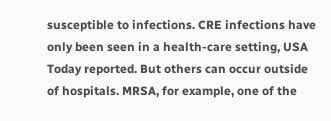susceptible to infections. CRE infections have only been seen in a health-care setting, USA Today reported. But others can occur outside of hospitals. MRSA, for example, one of the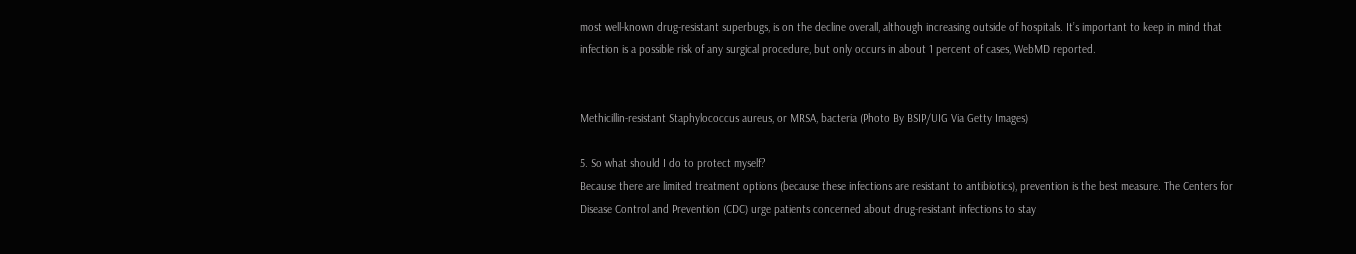most well-known drug-resistant superbugs, is on the decline overall, although increasing outside of hospitals. It’s important to keep in mind that infection is a possible risk of any surgical procedure, but only occurs in about 1 percent of cases, WebMD reported.


Methicillin-resistant Staphylococcus aureus, or MRSA, bacteria (Photo By BSIP/UIG Via Getty Images)

5. So what should I do to protect myself?
Because there are limited treatment options (because these infections are resistant to antibiotics), prevention is the best measure. The Centers for Disease Control and Prevention (CDC) urge patients concerned about drug-resistant infections to stay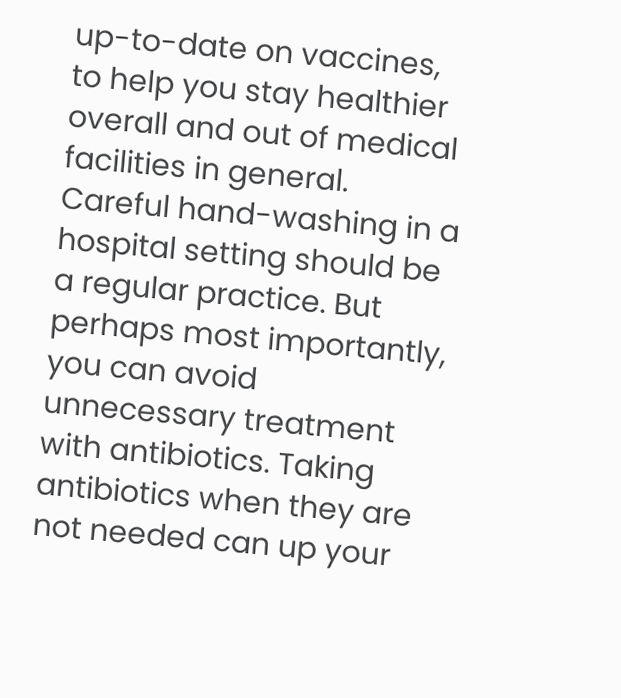up-to-date on vaccines, to help you stay healthier overall and out of medical facilities in general. Careful hand-washing in a hospital setting should be a regular practice. But perhaps most importantly, you can avoid unnecessary treatment with antibiotics. Taking antibiotics when they are not needed can up your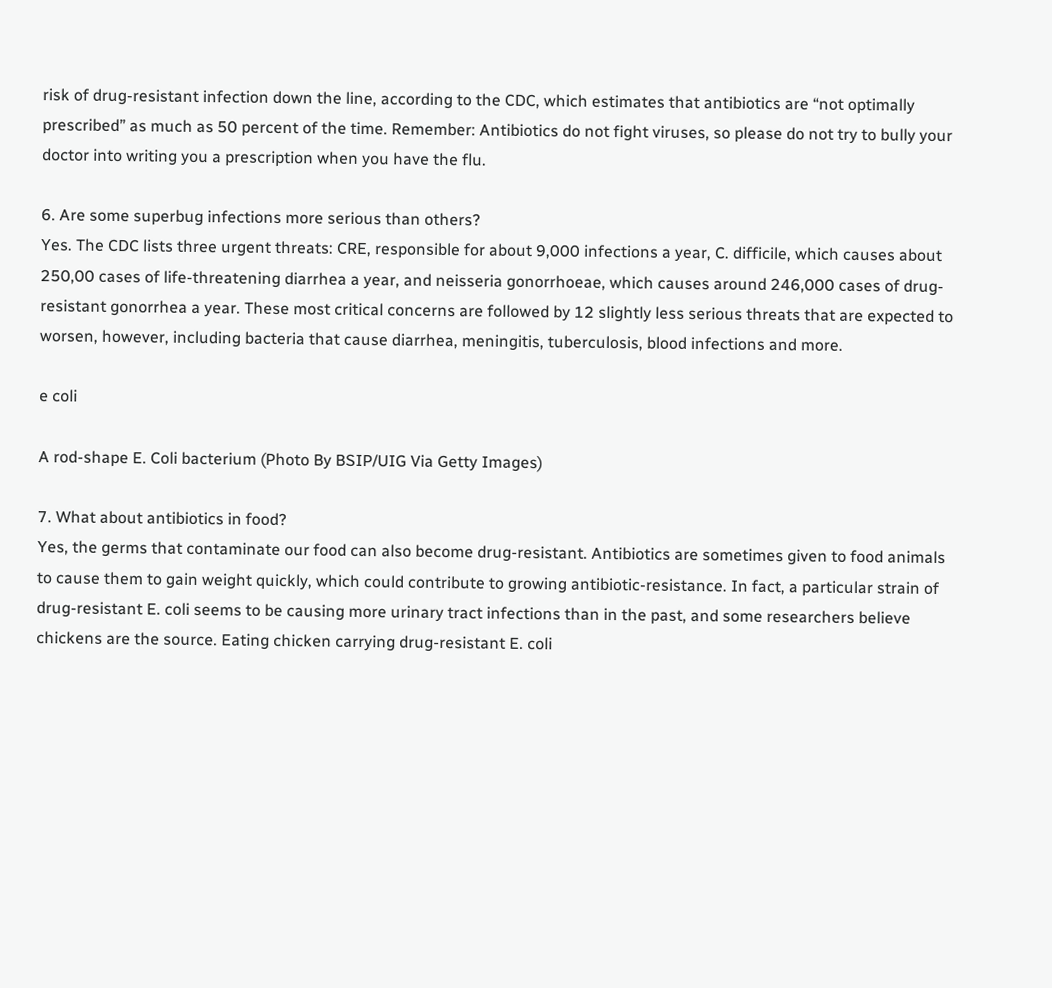risk of drug-resistant infection down the line, according to the CDC, which estimates that antibiotics are “not optimally prescribed” as much as 50 percent of the time. Remember: Antibiotics do not fight viruses, so please do not try to bully your doctor into writing you a prescription when you have the flu.

6. Are some superbug infections more serious than others?
Yes. The CDC lists three urgent threats: CRE, responsible for about 9,000 infections a year, C. difficile, which causes about 250,00 cases of life-threatening diarrhea a year, and neisseria gonorrhoeae, which causes around 246,000 cases of drug-resistant gonorrhea a year. These most critical concerns are followed by 12 slightly less serious threats that are expected to worsen, however, including bacteria that cause diarrhea, meningitis, tuberculosis, blood infections and more.

e coli

A rod-shape E. Coli bacterium (Photo By BSIP/UIG Via Getty Images)

7. What about antibiotics in food?
Yes, the germs that contaminate our food can also become drug-resistant. Antibiotics are sometimes given to food animals to cause them to gain weight quickly, which could contribute to growing antibiotic-resistance. In fact, a particular strain of drug-resistant E. coli seems to be causing more urinary tract infections than in the past, and some researchers believe chickens are the source. Eating chicken carrying drug-resistant E. coli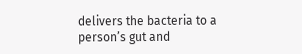delivers the bacteria to a person’s gut and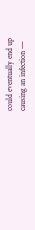could eventually end up causing an infection —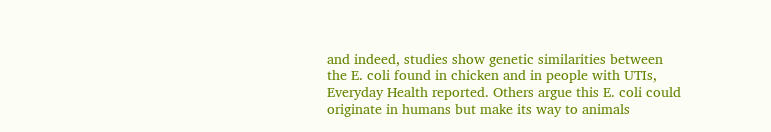and indeed, studies show genetic similarities between the E. coli found in chicken and in people with UTIs, Everyday Health reported. Others argue this E. coli could originate in humans but make its way to animals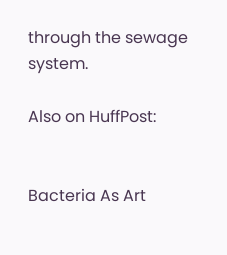through the sewage system.

Also on HuffPost:


Bacteria As Art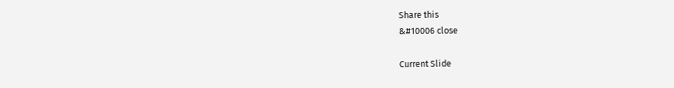Share this
&#10006 close

Current Slide